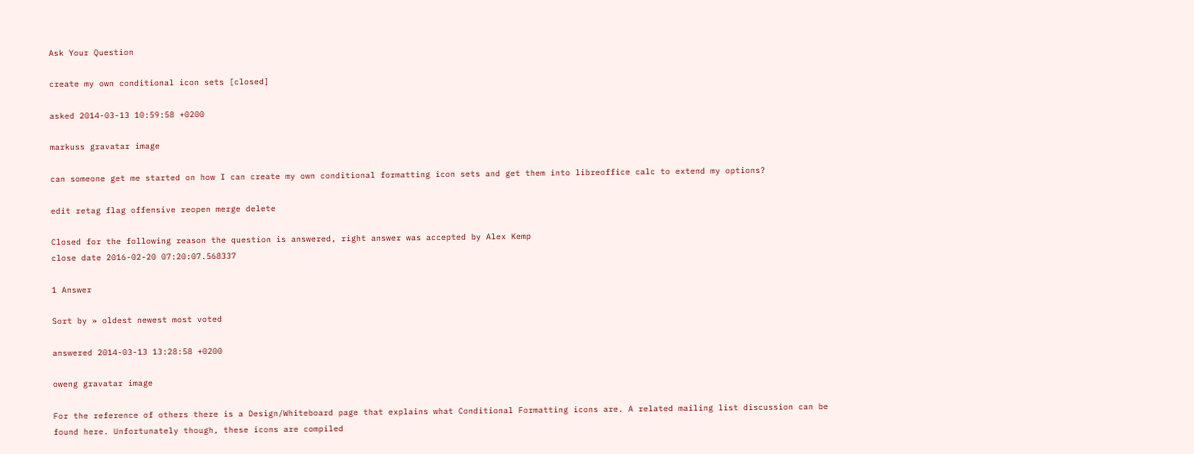Ask Your Question

create my own conditional icon sets [closed]

asked 2014-03-13 10:59:58 +0200

markuss gravatar image

can someone get me started on how I can create my own conditional formatting icon sets and get them into libreoffice calc to extend my options?

edit retag flag offensive reopen merge delete

Closed for the following reason the question is answered, right answer was accepted by Alex Kemp
close date 2016-02-20 07:20:07.568337

1 Answer

Sort by » oldest newest most voted

answered 2014-03-13 13:28:58 +0200

oweng gravatar image

For the reference of others there is a Design/Whiteboard page that explains what Conditional Formatting icons are. A related mailing list discussion can be found here. Unfortunately though, these icons are compiled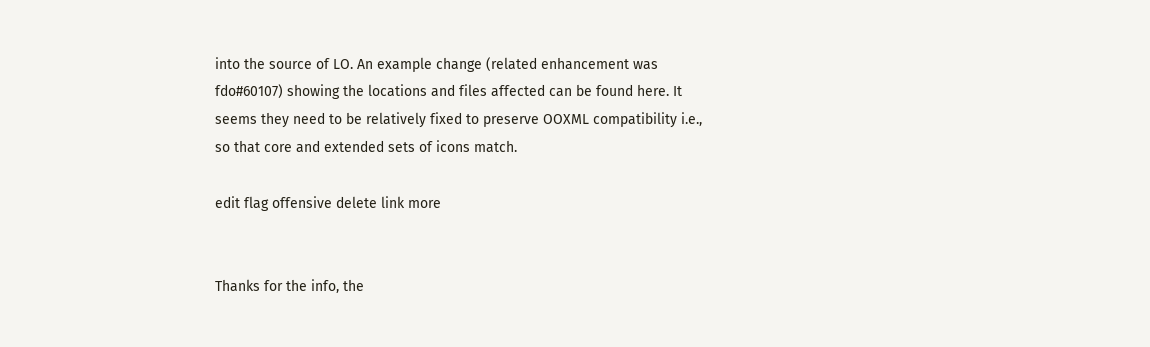into the source of LO. An example change (related enhancement was fdo#60107) showing the locations and files affected can be found here. It seems they need to be relatively fixed to preserve OOXML compatibility i.e., so that core and extended sets of icons match.

edit flag offensive delete link more


Thanks for the info, the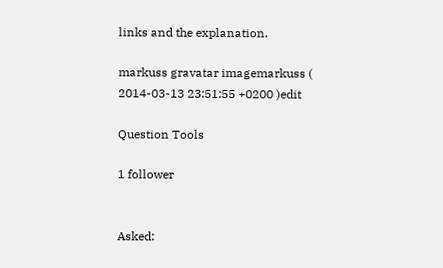links and the explanation.

markuss gravatar imagemarkuss ( 2014-03-13 23:51:55 +0200 )edit

Question Tools

1 follower


Asked: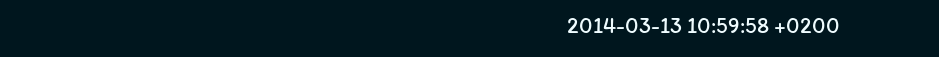2014-03-13 10:59:58 +0200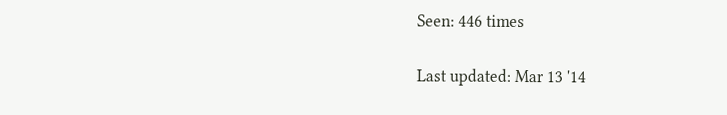Seen: 446 times

Last updated: Mar 13 '14